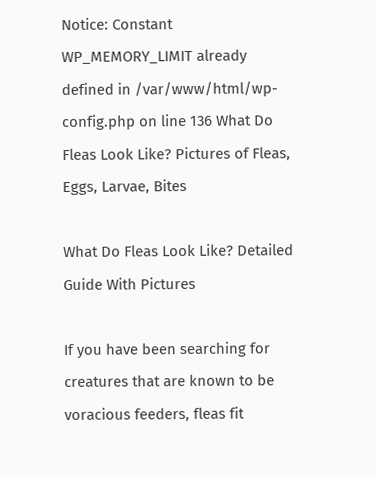Notice: Constant WP_MEMORY_LIMIT already defined in /var/www/html/wp-config.php on line 136 What Do Fleas Look Like? Pictures of Fleas, Eggs, Larvae, Bites

What Do Fleas Look Like? Detailed Guide With Pictures

If you have been searching for creatures that are known to be voracious feeders, fleas fit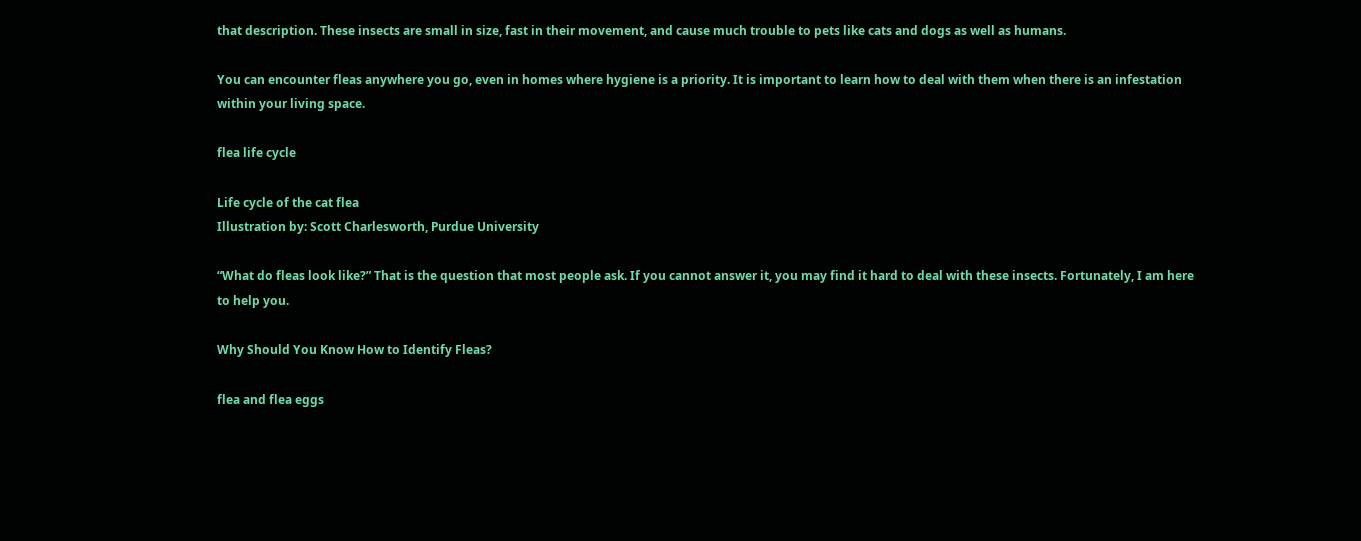that description. These insects are small in size, fast in their movement, and cause much trouble to pets like cats and dogs as well as humans.

You can encounter fleas anywhere you go, even in homes where hygiene is a priority. It is important to learn how to deal with them when there is an infestation within your living space.

flea life cycle

Life cycle of the cat flea
Illustration by: Scott Charlesworth, Purdue University

“What do fleas look like?” That is the question that most people ask. If you cannot answer it, you may find it hard to deal with these insects. Fortunately, I am here to help you.

Why Should You Know How to Identify Fleas?

flea and flea eggs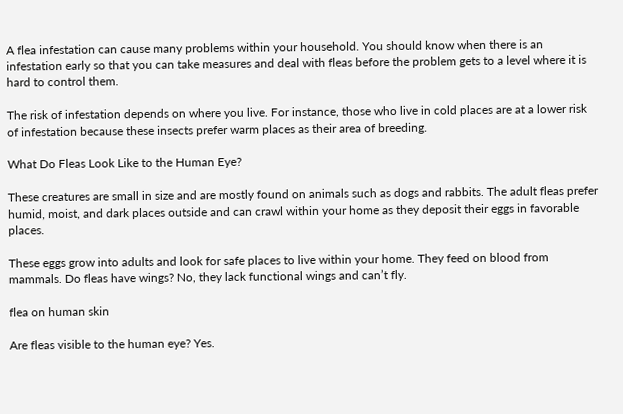A flea infestation can cause many problems within your household. You should know when there is an infestation early so that you can take measures and deal with fleas before the problem gets to a level where it is hard to control them.

The risk of infestation depends on where you live. For instance, those who live in cold places are at a lower risk of infestation because these insects prefer warm places as their area of breeding.

What Do Fleas Look Like to the Human Eye?

These creatures are small in size and are mostly found on animals such as dogs and rabbits. The adult fleas prefer humid, moist, and dark places outside and can crawl within your home as they deposit their eggs in favorable places.

These eggs grow into adults and look for safe places to live within your home. They feed on blood from mammals. Do fleas have wings? No, they lack functional wings and can’t fly.

flea on human skin

Are fleas visible to the human eye? Yes.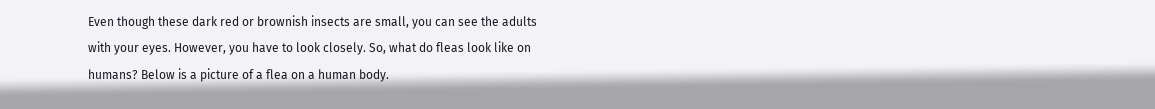Even though these dark red or brownish insects are small, you can see the adults with your eyes. However, you have to look closely. So, what do fleas look like on humans? Below is a picture of a flea on a human body.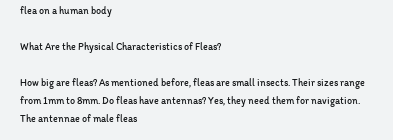flea on a human body

What Are the Physical Characteristics of Fleas?

How big are fleas? As mentioned before, fleas are small insects. Their sizes range from 1mm to 8mm. Do fleas have antennas? Yes, they need them for navigation. The antennae of male fleas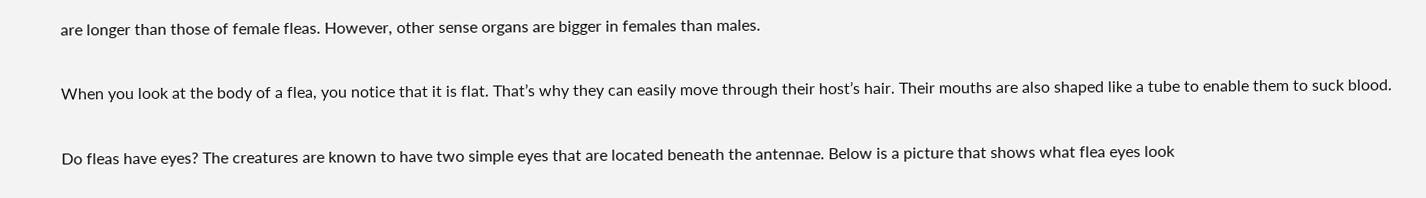are longer than those of female fleas. However, other sense organs are bigger in females than males.

When you look at the body of a flea, you notice that it is flat. That’s why they can easily move through their host’s hair. Their mouths are also shaped like a tube to enable them to suck blood.

Do fleas have eyes? The creatures are known to have two simple eyes that are located beneath the antennae. Below is a picture that shows what flea eyes look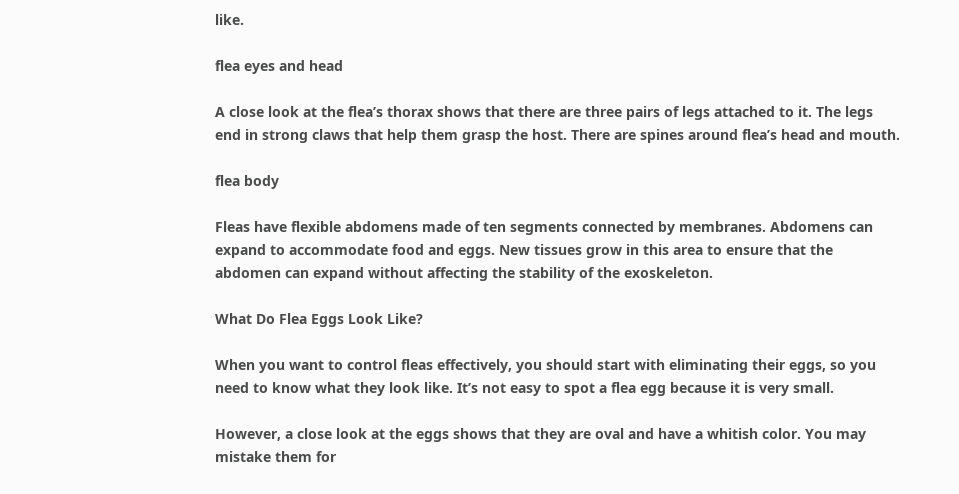like.

flea eyes and head

A close look at the flea’s thorax shows that there are three pairs of legs attached to it. The legs end in strong claws that help them grasp the host. There are spines around flea’s head and mouth.

flea body

Fleas have flexible abdomens made of ten segments connected by membranes. Abdomens can expand to accommodate food and eggs. New tissues grow in this area to ensure that the abdomen can expand without affecting the stability of the exoskeleton.

What Do Flea Eggs Look Like?

When you want to control fleas effectively, you should start with eliminating their eggs, so you need to know what they look like. It’s not easy to spot a flea egg because it is very small.

However, a close look at the eggs shows that they are oval and have a whitish color. You may mistake them for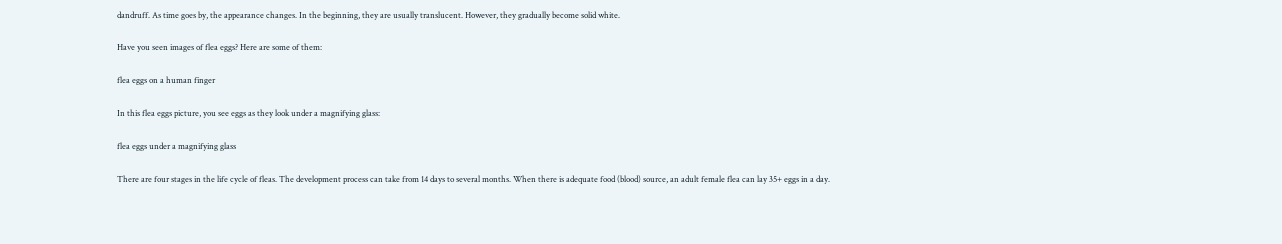dandruff. As time goes by, the appearance changes. In the beginning, they are usually translucent. However, they gradually become solid white.

Have you seen images of flea eggs? Here are some of them:

flea eggs on a human finger

In this flea eggs picture, you see eggs as they look under a magnifying glass:

flea eggs under a magnifying glass

There are four stages in the life cycle of fleas. The development process can take from 14 days to several months. When there is adequate food (blood) source, an adult female flea can lay 35+ eggs in a day.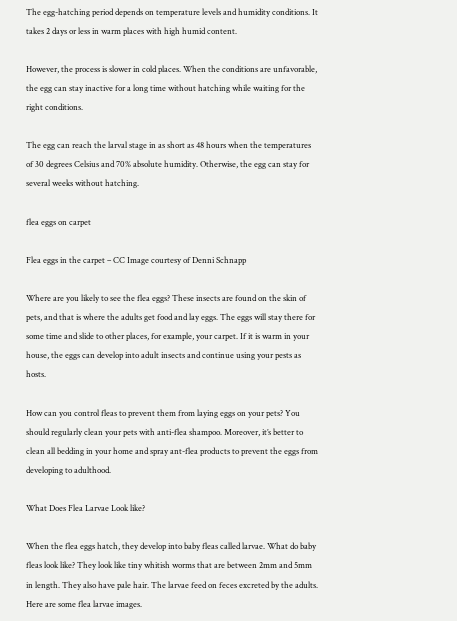The egg-hatching period depends on temperature levels and humidity conditions. It takes 2 days or less in warm places with high humid content.

However, the process is slower in cold places. When the conditions are unfavorable, the egg can stay inactive for a long time without hatching while waiting for the right conditions.

The egg can reach the larval stage in as short as 48 hours when the temperatures of 30 degrees Celsius and 70% absolute humidity. Otherwise, the egg can stay for several weeks without hatching.

flea eggs on carpet

Flea eggs in the carpet – CC Image courtesy of Denni Schnapp

Where are you likely to see the flea eggs? These insects are found on the skin of pets, and that is where the adults get food and lay eggs. The eggs will stay there for some time and slide to other places, for example, your carpet. If it is warm in your house, the eggs can develop into adult insects and continue using your pests as hosts.

How can you control fleas to prevent them from laying eggs on your pets? You should regularly clean your pets with anti-flea shampoo. Moreover, it’s better to clean all bedding in your home and spray ant-flea products to prevent the eggs from developing to adulthood.

What Does Flea Larvae Look like?

When the flea eggs hatch, they develop into baby fleas called larvae. What do baby fleas look like? They look like tiny whitish worms that are between 2mm and 5mm in length. They also have pale hair. The larvae feed on feces excreted by the adults. Here are some flea larvae images.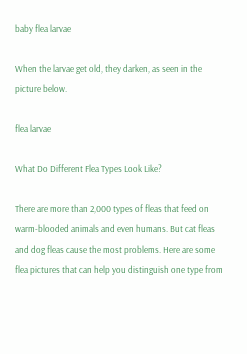baby flea larvae

When the larvae get old, they darken, as seen in the picture below.

flea larvae

What Do Different Flea Types Look Like?

There are more than 2,000 types of fleas that feed on warm-blooded animals and even humans. But cat fleas and dog fleas cause the most problems. Here are some flea pictures that can help you distinguish one type from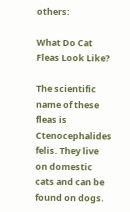others:

What Do Cat Fleas Look Like?

The scientific name of these fleas is Ctenocephalides felis. They live on domestic cats and can be found on dogs.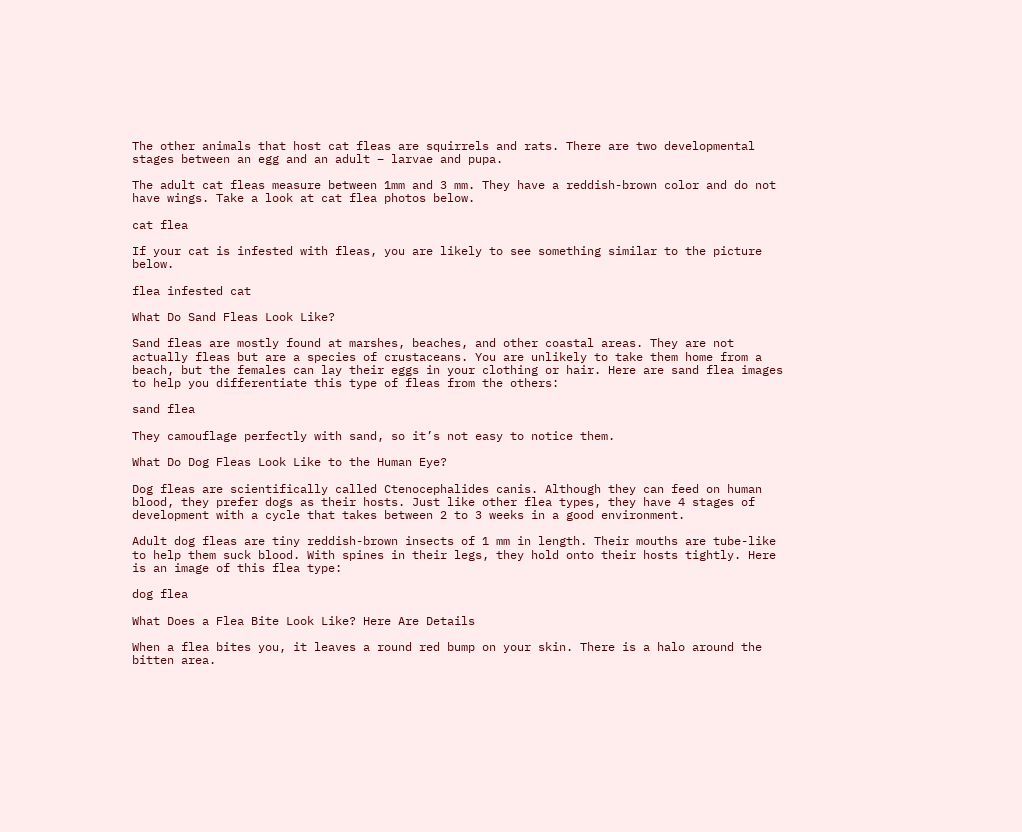The other animals that host cat fleas are squirrels and rats. There are two developmental stages between an egg and an adult – larvae and pupa.

The adult cat fleas measure between 1mm and 3 mm. They have a reddish-brown color and do not have wings. Take a look at cat flea photos below.

cat flea

If your cat is infested with fleas, you are likely to see something similar to the picture below.

flea infested cat

What Do Sand Fleas Look Like?

Sand fleas are mostly found at marshes, beaches, and other coastal areas. They are not actually fleas but are a species of crustaceans. You are unlikely to take them home from a beach, but the females can lay their eggs in your clothing or hair. Here are sand flea images to help you differentiate this type of fleas from the others:

sand flea

They camouflage perfectly with sand, so it’s not easy to notice them.

What Do Dog Fleas Look Like to the Human Eye?

Dog fleas are scientifically called Ctenocephalides canis. Although they can feed on human blood, they prefer dogs as their hosts. Just like other flea types, they have 4 stages of development with a cycle that takes between 2 to 3 weeks in a good environment.

Adult dog fleas are tiny reddish-brown insects of 1 mm in length. Their mouths are tube-like to help them suck blood. With spines in their legs, they hold onto their hosts tightly. Here is an image of this flea type:

dog flea

What Does a Flea Bite Look Like? Here Are Details

When a flea bites you, it leaves a round red bump on your skin. There is a halo around the bitten area.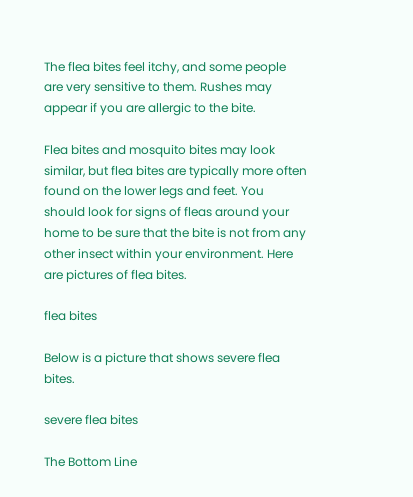The flea bites feel itchy, and some people are very sensitive to them. Rushes may appear if you are allergic to the bite.

Flea bites and mosquito bites may look similar, but flea bites are typically more often found on the lower legs and feet. You should look for signs of fleas around your home to be sure that the bite is not from any other insect within your environment. Here are pictures of flea bites.

flea bites

Below is a picture that shows severe flea bites.

severe flea bites

The Bottom Line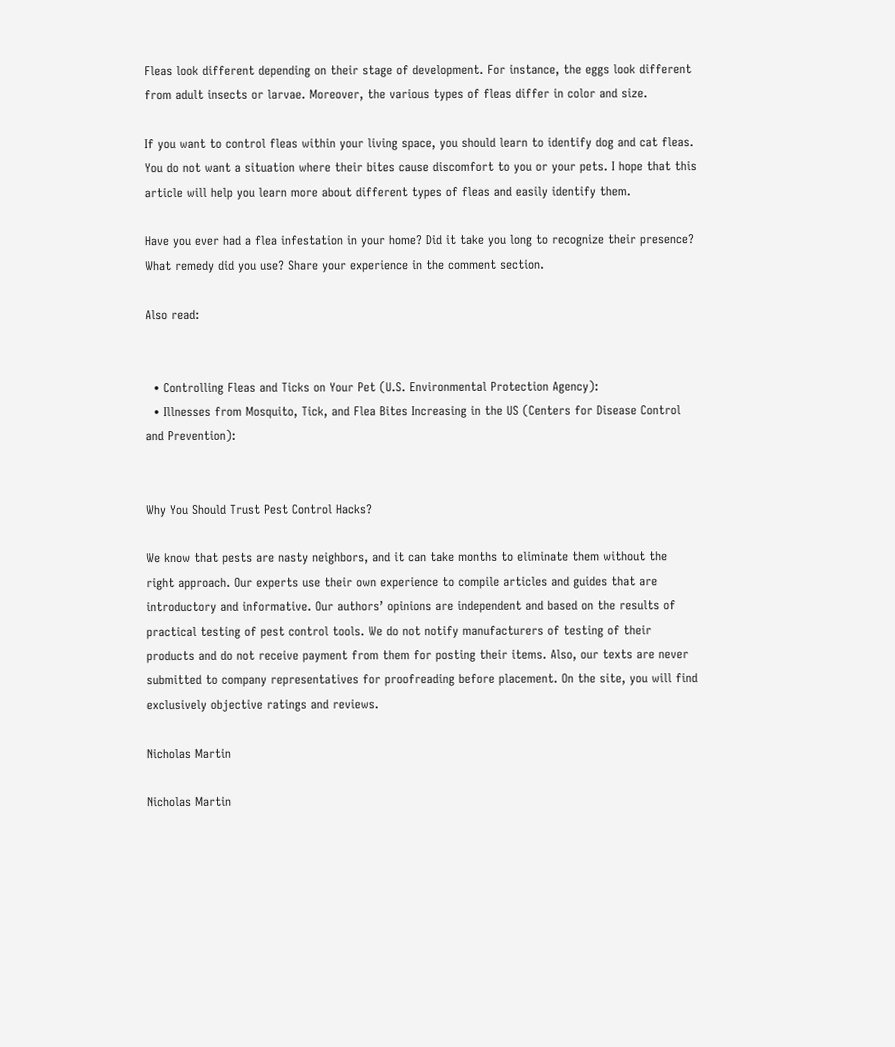Fleas look different depending on their stage of development. For instance, the eggs look different from adult insects or larvae. Moreover, the various types of fleas differ in color and size.

If you want to control fleas within your living space, you should learn to identify dog and cat fleas. You do not want a situation where their bites cause discomfort to you or your pets. I hope that this article will help you learn more about different types of fleas and easily identify them.

Have you ever had a flea infestation in your home? Did it take you long to recognize their presence? What remedy did you use? Share your experience in the comment section.

Also read:


  • Controlling Fleas and Ticks on Your Pet (U.S. Environmental Protection Agency):
  • Illnesses from Mosquito, Tick, and Flea Bites Increasing in the US (Centers for Disease Control and Prevention):


Why You Should Trust Pest Control Hacks?

We know that pests are nasty neighbors, and it can take months to eliminate them without the right approach. Our experts use their own experience to compile articles and guides that are introductory and informative. Our authors’ opinions are independent and based on the results of practical testing of pest control tools. We do not notify manufacturers of testing of their products and do not receive payment from them for posting their items. Also, our texts are never submitted to company representatives for proofreading before placement. On the site, you will find exclusively objective ratings and reviews.

Nicholas Martin

Nicholas Martin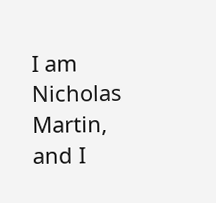I am Nicholas Martin, and I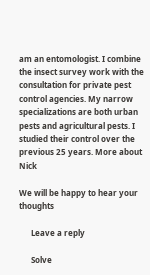am an entomologist. I combine the insect survey work with the consultation for private pest control agencies. My narrow specializations are both urban pests and agricultural pests. I studied their control over the previous 25 years. More about Nick

We will be happy to hear your thoughts

      Leave a reply

      Solve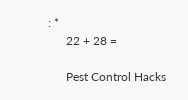: *
      22 + 28 =

      Pest Control Hacks